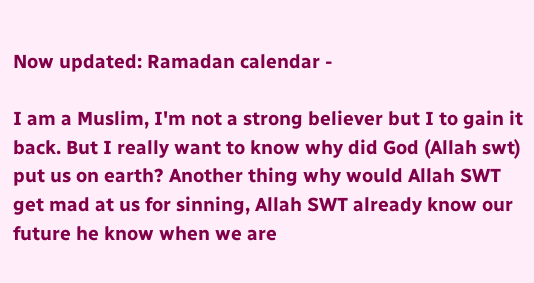Now updated: Ramadan calendar -

I am a Muslim, I'm not a strong believer but I to gain it back. But I really want to know why did God (Allah swt) put us on earth? Another thing why would Allah SWT get mad at us for sinning, Allah SWT already know our future he know when we are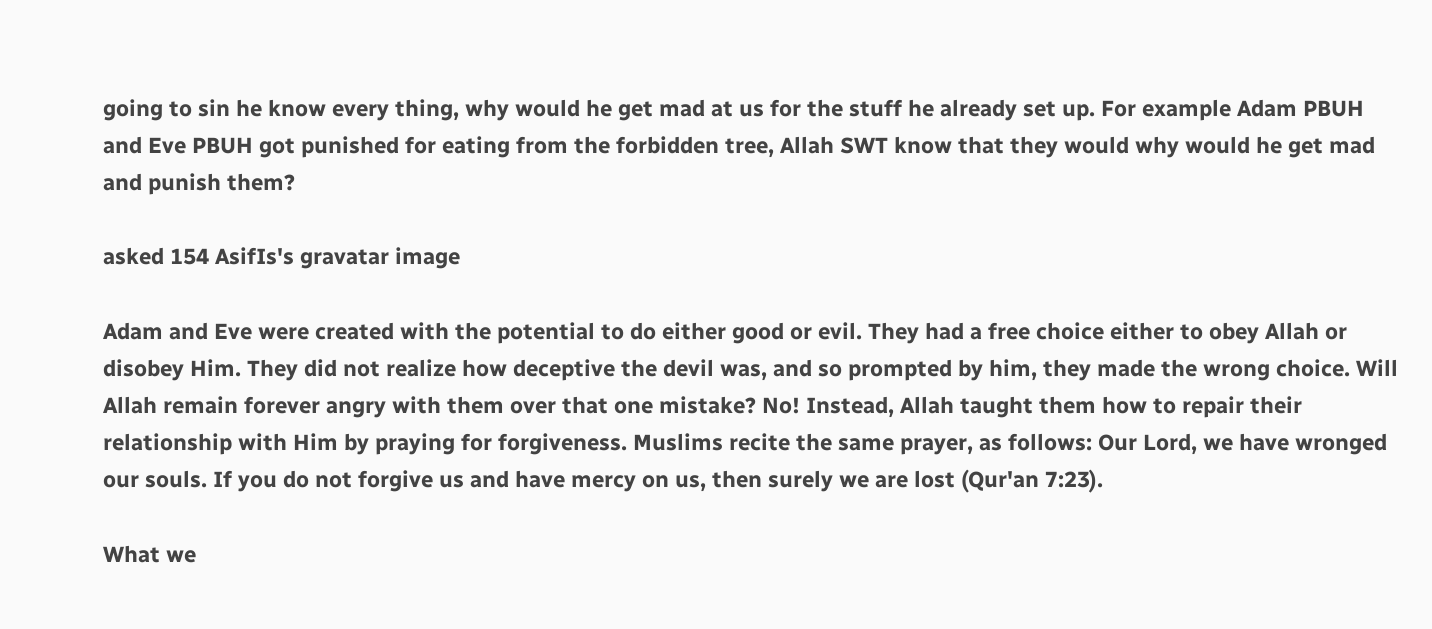going to sin he know every thing, why would he get mad at us for the stuff he already set up. For example Adam PBUH and Eve PBUH got punished for eating from the forbidden tree, Allah SWT know that they would why would he get mad and punish them?

asked 154 AsifIs's gravatar image

Adam and Eve were created with the potential to do either good or evil. They had a free choice either to obey Allah or disobey Him. They did not realize how deceptive the devil was, and so prompted by him, they made the wrong choice. Will Allah remain forever angry with them over that one mistake? No! Instead, Allah taught them how to repair their relationship with Him by praying for forgiveness. Muslims recite the same prayer, as follows: Our Lord, we have wronged our souls. If you do not forgive us and have mercy on us, then surely we are lost (Qur'an 7:23).

What we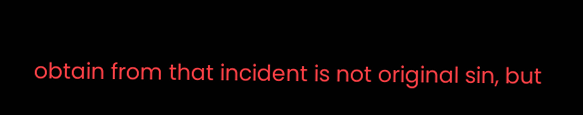obtain from that incident is not original sin, but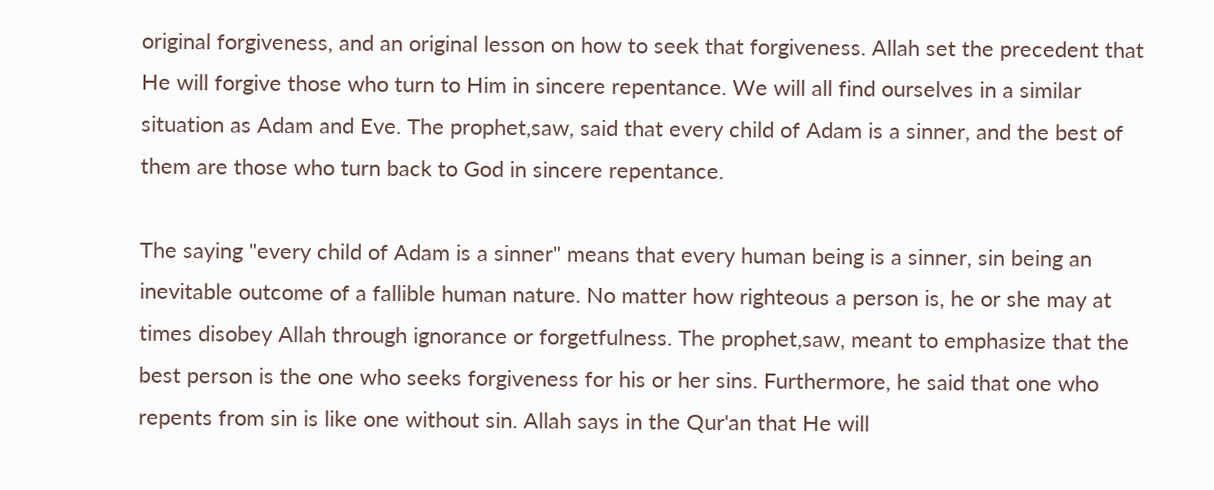original forgiveness, and an original lesson on how to seek that forgiveness. Allah set the precedent that He will forgive those who turn to Him in sincere repentance. We will all find ourselves in a similar situation as Adam and Eve. The prophet,saw, said that every child of Adam is a sinner, and the best of them are those who turn back to God in sincere repentance.

The saying "every child of Adam is a sinner" means that every human being is a sinner, sin being an inevitable outcome of a fallible human nature. No matter how righteous a person is, he or she may at times disobey Allah through ignorance or forgetfulness. The prophet,saw, meant to emphasize that the best person is the one who seeks forgiveness for his or her sins. Furthermore, he said that one who repents from sin is like one without sin. Allah says in the Qur'an that He will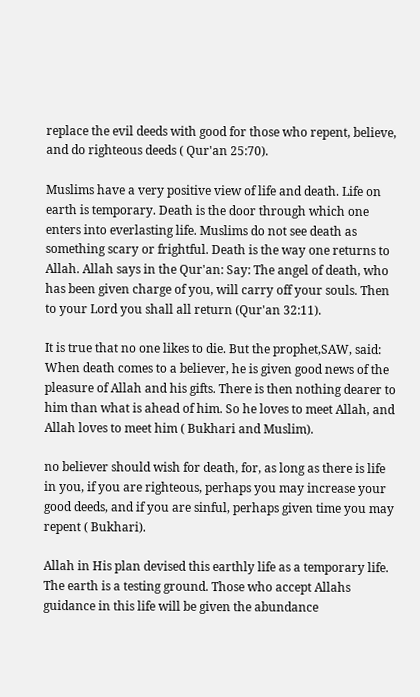replace the evil deeds with good for those who repent, believe, and do righteous deeds ( Qur'an 25:70).

Muslims have a very positive view of life and death. Life on earth is temporary. Death is the door through which one enters into everlasting life. Muslims do not see death as something scary or frightful. Death is the way one returns to Allah. Allah says in the Qur'an: Say: The angel of death, who has been given charge of you, will carry off your souls. Then to your Lord you shall all return (Qur'an 32:11).

It is true that no one likes to die. But the prophet,SAW, said: When death comes to a believer, he is given good news of the pleasure of Allah and his gifts. There is then nothing dearer to him than what is ahead of him. So he loves to meet Allah, and Allah loves to meet him ( Bukhari and Muslim).

no believer should wish for death, for, as long as there is life in you, if you are righteous, perhaps you may increase your good deeds, and if you are sinful, perhaps given time you may repent ( Bukhari).

Allah in His plan devised this earthly life as a temporary life. The earth is a testing ground. Those who accept Allahs guidance in this life will be given the abundance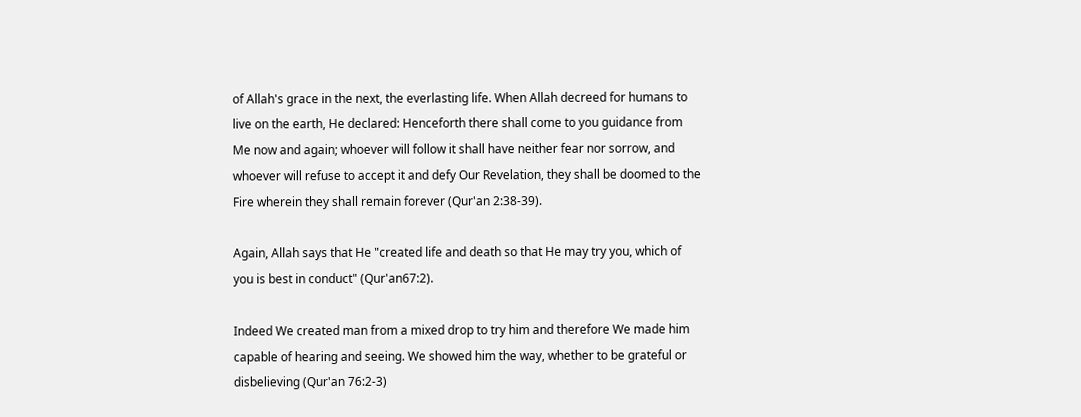of Allah's grace in the next, the everlasting life. When Allah decreed for humans to live on the earth, He declared: Henceforth there shall come to you guidance from Me now and again; whoever will follow it shall have neither fear nor sorrow, and whoever will refuse to accept it and defy Our Revelation, they shall be doomed to the Fire wherein they shall remain forever (Qur'an 2:38-39).

Again, Allah says that He "created life and death so that He may try you, which of you is best in conduct" (Qur'an67:2).

Indeed We created man from a mixed drop to try him and therefore We made him capable of hearing and seeing. We showed him the way, whether to be grateful or disbelieving (Qur'an 76:2-3)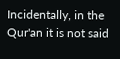Incidentally, in the Qur'an it is not said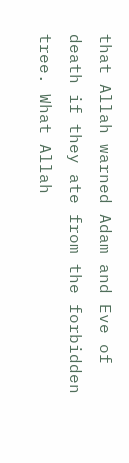that Allah warned Adam and Eve of death if they ate from the forbidden tree. What Allah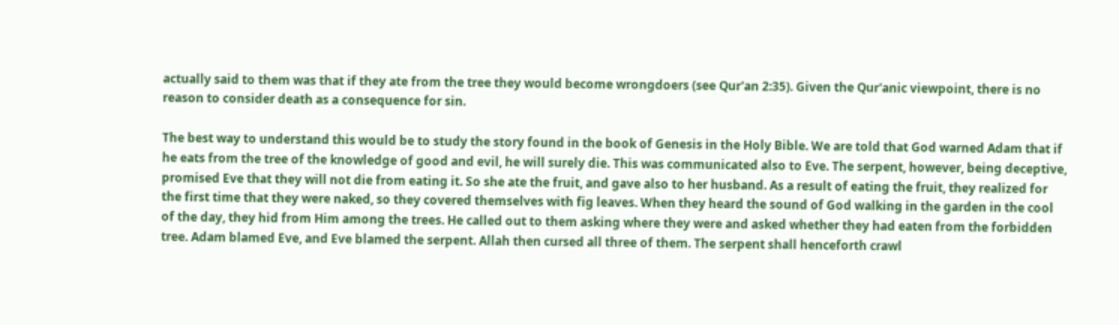actually said to them was that if they ate from the tree they would become wrongdoers (see Qur'an 2:35). Given the Qur'anic viewpoint, there is no reason to consider death as a consequence for sin.

The best way to understand this would be to study the story found in the book of Genesis in the Holy Bible. We are told that God warned Adam that if he eats from the tree of the knowledge of good and evil, he will surely die. This was communicated also to Eve. The serpent, however, being deceptive, promised Eve that they will not die from eating it. So she ate the fruit, and gave also to her husband. As a result of eating the fruit, they realized for the first time that they were naked, so they covered themselves with fig leaves. When they heard the sound of God walking in the garden in the cool of the day, they hid from Him among the trees. He called out to them asking where they were and asked whether they had eaten from the forbidden tree. Adam blamed Eve, and Eve blamed the serpent. Allah then cursed all three of them. The serpent shall henceforth crawl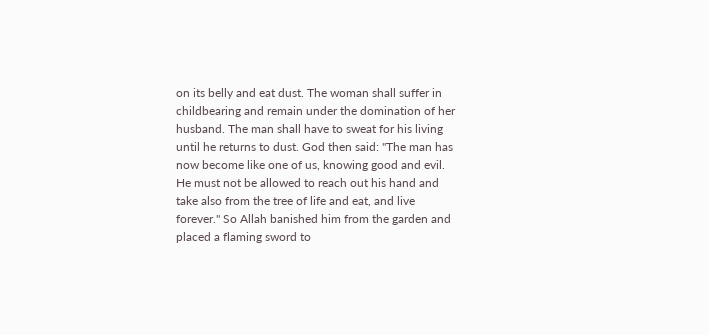on its belly and eat dust. The woman shall suffer in childbearing and remain under the domination of her husband. The man shall have to sweat for his living until he returns to dust. God then said: "The man has now become like one of us, knowing good and evil. He must not be allowed to reach out his hand and take also from the tree of life and eat, and live forever." So Allah banished him from the garden and placed a flaming sword to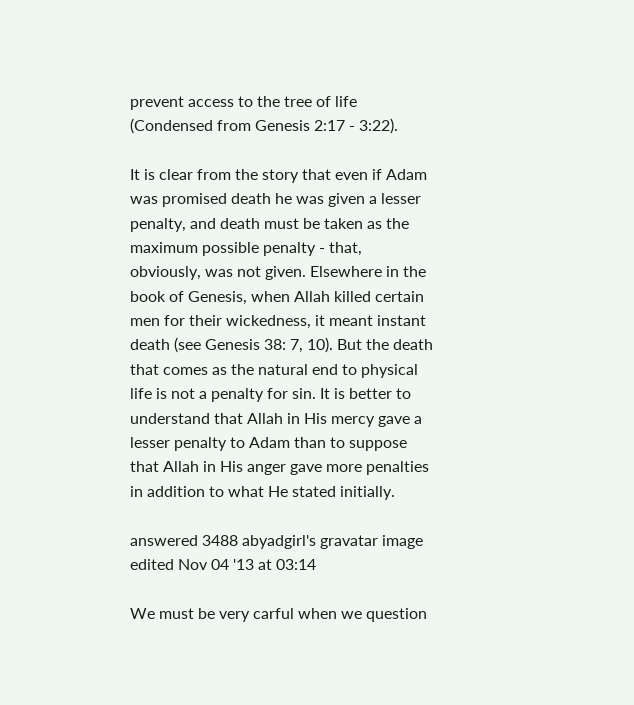prevent access to the tree of life (Condensed from Genesis 2:17 - 3:22).

It is clear from the story that even if Adam was promised death he was given a lesser penalty, and death must be taken as the maximum possible penalty - that, obviously, was not given. Elsewhere in the book of Genesis, when Allah killed certain men for their wickedness, it meant instant death (see Genesis 38: 7, 10). But the death that comes as the natural end to physical life is not a penalty for sin. It is better to understand that Allah in His mercy gave a lesser penalty to Adam than to suppose that Allah in His anger gave more penalties in addition to what He stated initially.

answered 3488 abyadgirl's gravatar image
edited Nov 04 '13 at 03:14

We must be very carful when we question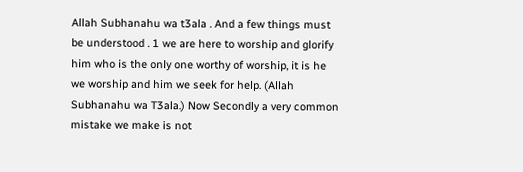Allah Subhanahu wa t3ala . And a few things must be understood . 1 we are here to worship and glorify him who is the only one worthy of worship, it is he we worship and him we seek for help. (Allah Subhanahu wa T3ala.) Now Secondly a very common mistake we make is not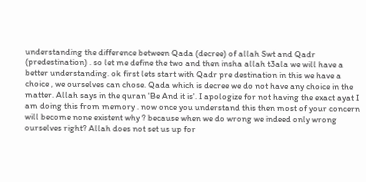understanding the difference between Qada (decree) of allah Swt and Qadr (predestination) . so let me define the two and then insha allah t3ala we will have a better understanding. ok first lets start with Qadr pre destination in this we have a choice , we ourselves can chose. Qada which is decree we do not have any choice in the matter. Allah says in the quran 'Be And it is'. I apologize for not having the exact ayat I am doing this from memory . now once you understand this then most of your concern will become none existent why ? because when we do wrong we indeed only wrong ourselves right? Allah does not set us up for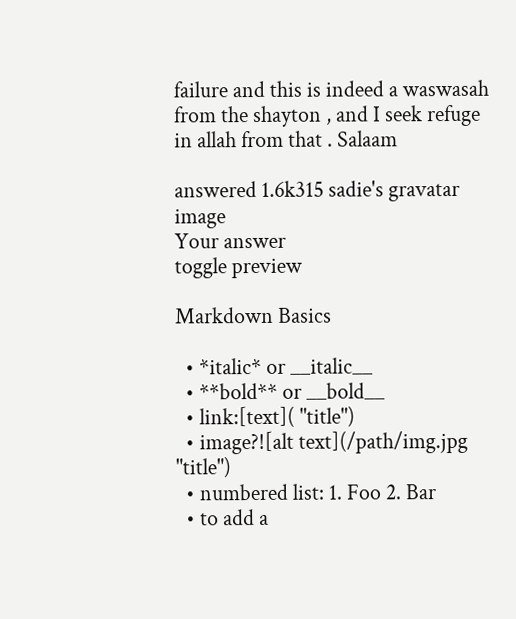failure and this is indeed a waswasah from the shayton , and I seek refuge in allah from that . Salaam

answered 1.6k315 sadie's gravatar image
Your answer
toggle preview

Markdown Basics

  • *italic* or __italic__
  • **bold** or __bold__
  • link:[text]( "title")
  • image?![alt text](/path/img.jpg "title")
  • numbered list: 1. Foo 2. Bar
  • to add a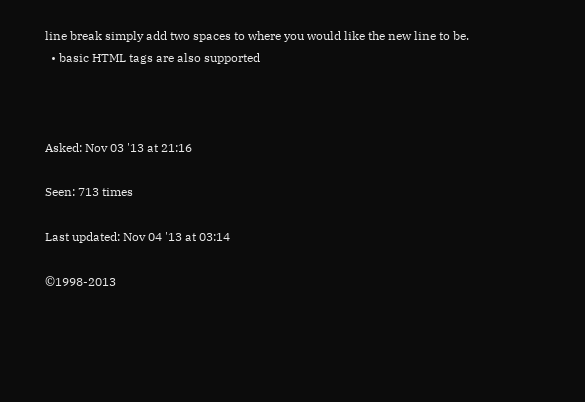line break simply add two spaces to where you would like the new line to be.
  • basic HTML tags are also supported



Asked: Nov 03 '13 at 21:16

Seen: 713 times

Last updated: Nov 04 '13 at 03:14

©1998-2013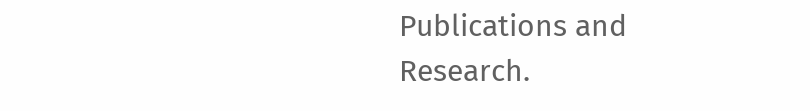Publications and Research.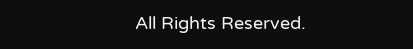All Rights Reserved.